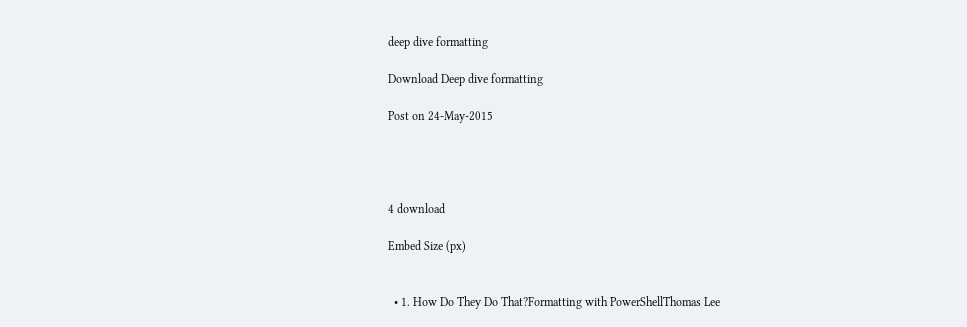deep dive formatting

Download Deep dive formatting

Post on 24-May-2015




4 download

Embed Size (px)


  • 1. How Do They Do That?Formatting with PowerShellThomas Lee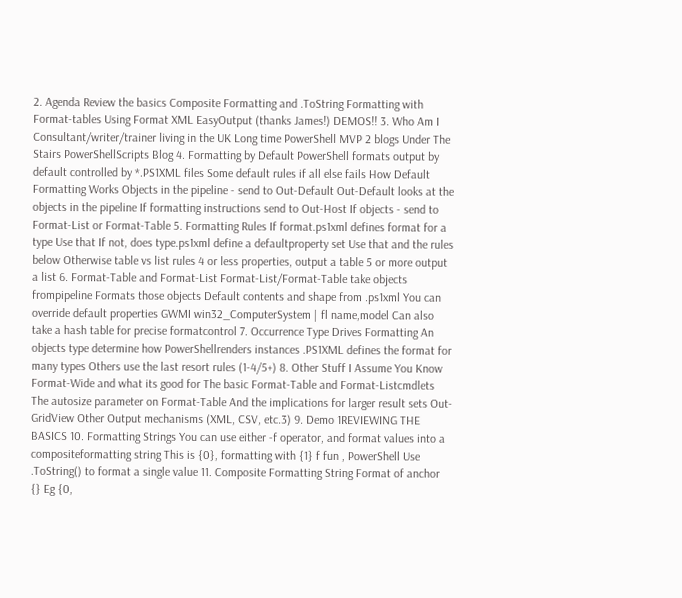2. Agenda Review the basics Composite Formatting and .ToString Formatting with Format-tables Using Format XML EasyOutput (thanks James!) DEMOS!! 3. Who Am I Consultant/writer/trainer living in the UK Long time PowerShell MVP 2 blogs Under The Stairs PowerShellScripts Blog 4. Formatting by Default PowerShell formats output by default controlled by *.PS1XML files Some default rules if all else fails How Default Formatting Works Objects in the pipeline - send to Out-Default Out-Default looks at the objects in the pipeline If formatting instructions send to Out-Host If objects - send to Format-List or Format-Table 5. Formatting Rules If format.ps1xml defines format for a type Use that If not, does type.ps1xml define a defaultproperty set Use that and the rules below Otherwise table vs list rules 4 or less properties, output a table 5 or more output a list 6. Format-Table and Format-List Format-List/Format-Table take objects frompipeline Formats those objects Default contents and shape from .ps1xml You can override default properties GWMI win32_ComputerSystem | fl name,model Can also take a hash table for precise formatcontrol 7. Occurrence Type Drives Formatting An objects type determine how PowerShellrenders instances .PS1XML defines the format for many types Others use the last resort rules (1-4/5+) 8. Other Stuff I Assume You Know Format-Wide and what its good for The basic Format-Table and Format-Listcmdlets The autosize parameter on Format-Table And the implications for larger result sets Out-GridView Other Output mechanisms (XML, CSV, etc.3) 9. Demo 1REVIEWING THE BASICS 10. Formatting Strings You can use either -f operator, and format values into a compositeformatting string This is {0}, formatting with {1} f fun , PowerShell Use .ToString() to format a single value 11. Composite Formatting String Format of anchor {} Eg {0,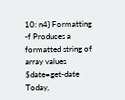10: n4} Formatting -f Produces a formatted string of array values $date=get-date Today,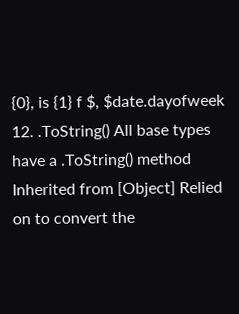{0}, is {1} f $, $date.dayofweek 12. .ToString() All base types have a .ToString() method Inherited from [Object] Relied on to convert the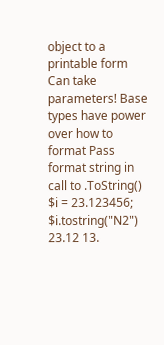object to a printable form Can take parameters! Base types have power over how to format Pass format string in call to .ToString() $i = 23.123456; $i.tostring("N2") 23.12 13.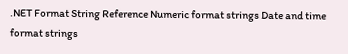.NET Format String Reference Numeric format strings Date and time format strings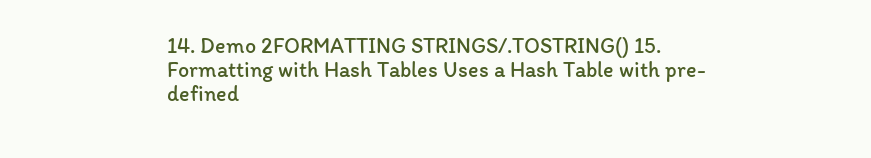14. Demo 2FORMATTING STRINGS/.TOSTRING() 15. Formatting with Hash Tables Uses a Hash Table with pre-defined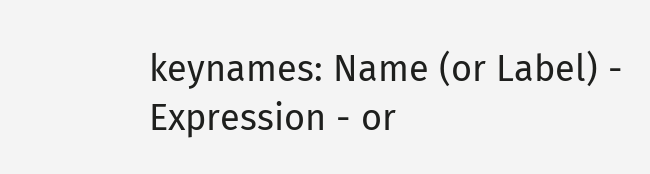keynames: Name (or Label) - Expression - or